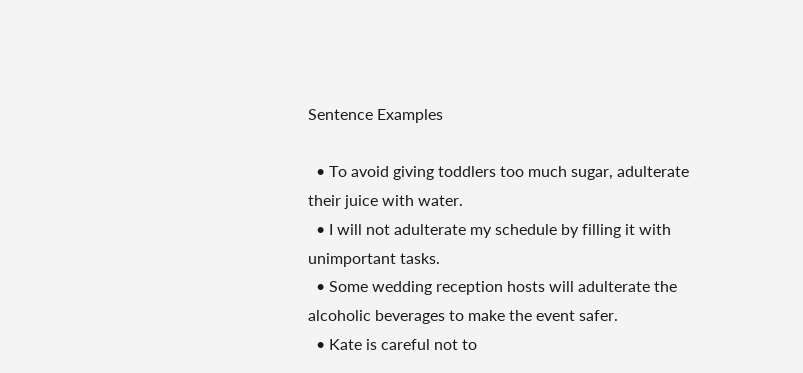Sentence Examples

  • To avoid giving toddlers too much sugar, adulterate their juice with water.
  • I will not adulterate my schedule by filling it with unimportant tasks.
  • Some wedding reception hosts will adulterate the alcoholic beverages to make the event safer.
  • Kate is careful not to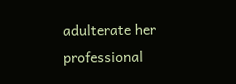adulterate her professional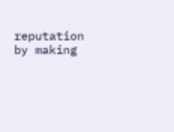reputation by making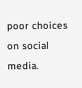poor choices on social media.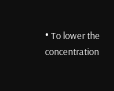• To lower the concentration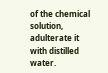of the chemical solution, adulterate it with distilled water.